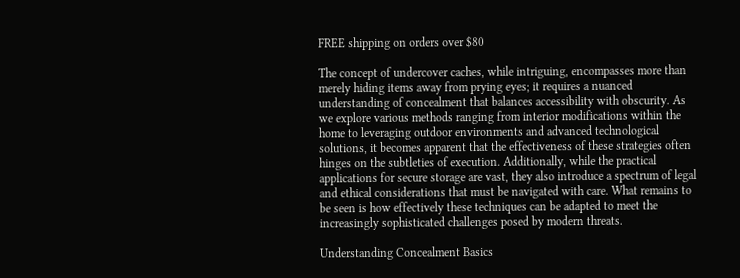FREE shipping on orders over $80

The concept of undercover caches, while intriguing, encompasses more than merely hiding items away from prying eyes; it requires a nuanced understanding of concealment that balances accessibility with obscurity. As we explore various methods ranging from interior modifications within the home to leveraging outdoor environments and advanced technological solutions, it becomes apparent that the effectiveness of these strategies often hinges on the subtleties of execution. Additionally, while the practical applications for secure storage are vast, they also introduce a spectrum of legal and ethical considerations that must be navigated with care. What remains to be seen is how effectively these techniques can be adapted to meet the increasingly sophisticated challenges posed by modern threats.

Understanding Concealment Basics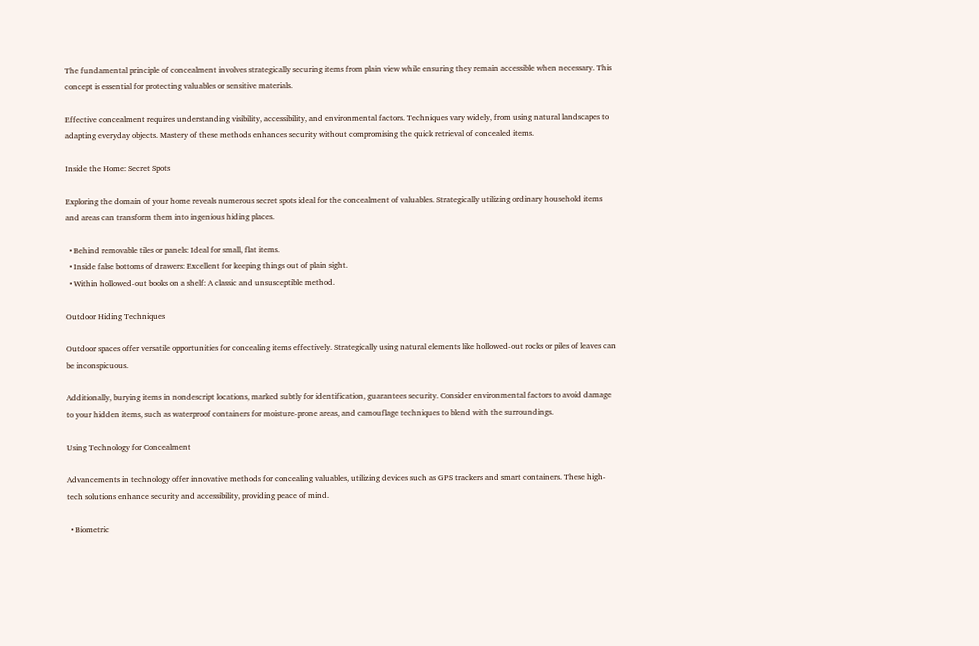The fundamental principle of concealment involves strategically securing items from plain view while ensuring they remain accessible when necessary. This concept is essential for protecting valuables or sensitive materials.

Effective concealment requires understanding visibility, accessibility, and environmental factors. Techniques vary widely, from using natural landscapes to adapting everyday objects. Mastery of these methods enhances security without compromising the quick retrieval of concealed items.

Inside the Home: Secret Spots

Exploring the domain of your home reveals numerous secret spots ideal for the concealment of valuables. Strategically utilizing ordinary household items and areas can transform them into ingenious hiding places.

  • Behind removable tiles or panels: Ideal for small, flat items.
  • Inside false bottoms of drawers: Excellent for keeping things out of plain sight.
  • Within hollowed-out books on a shelf: A classic and unsusceptible method.

Outdoor Hiding Techniques

Outdoor spaces offer versatile opportunities for concealing items effectively. Strategically using natural elements like hollowed-out rocks or piles of leaves can be inconspicuous.

Additionally, burying items in nondescript locations, marked subtly for identification, guarantees security. Consider environmental factors to avoid damage to your hidden items, such as waterproof containers for moisture-prone areas, and camouflage techniques to blend with the surroundings.

Using Technology for Concealment

Advancements in technology offer innovative methods for concealing valuables, utilizing devices such as GPS trackers and smart containers. These high-tech solutions enhance security and accessibility, providing peace of mind.

  • Biometric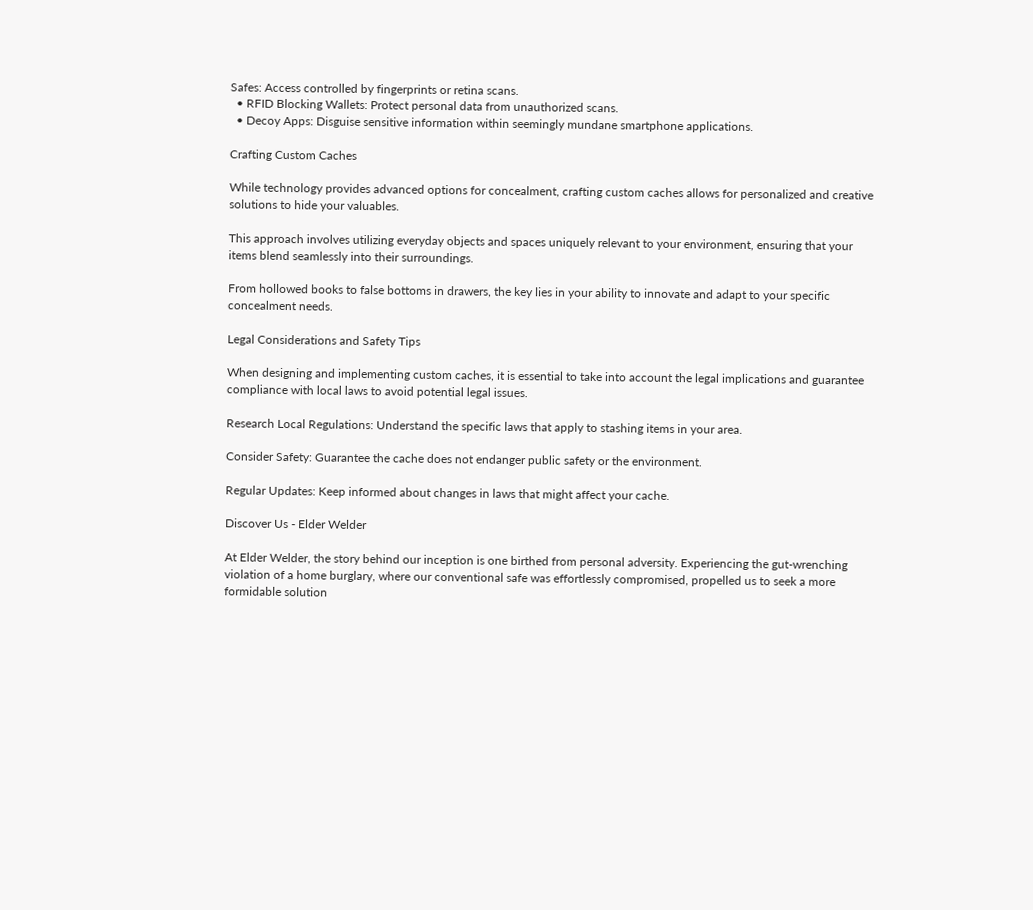Safes: Access controlled by fingerprints or retina scans.
  • RFID Blocking Wallets: Protect personal data from unauthorized scans.
  • Decoy Apps: Disguise sensitive information within seemingly mundane smartphone applications.

Crafting Custom Caches

While technology provides advanced options for concealment, crafting custom caches allows for personalized and creative solutions to hide your valuables.

This approach involves utilizing everyday objects and spaces uniquely relevant to your environment, ensuring that your items blend seamlessly into their surroundings.

From hollowed books to false bottoms in drawers, the key lies in your ability to innovate and adapt to your specific concealment needs.

Legal Considerations and Safety Tips

When designing and implementing custom caches, it is essential to take into account the legal implications and guarantee compliance with local laws to avoid potential legal issues.

Research Local Regulations: Understand the specific laws that apply to stashing items in your area.

Consider Safety: Guarantee the cache does not endanger public safety or the environment.

Regular Updates: Keep informed about changes in laws that might affect your cache.

Discover Us - Elder Welder

At Elder Welder, the story behind our inception is one birthed from personal adversity. Experiencing the gut-wrenching violation of a home burglary, where our conventional safe was effortlessly compromised, propelled us to seek a more formidable solution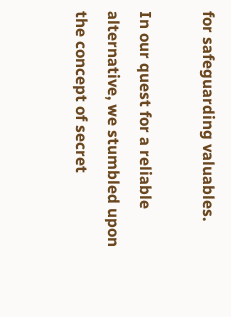for safeguarding valuables.

In our quest for a reliable alternative, we stumbled upon the concept of secret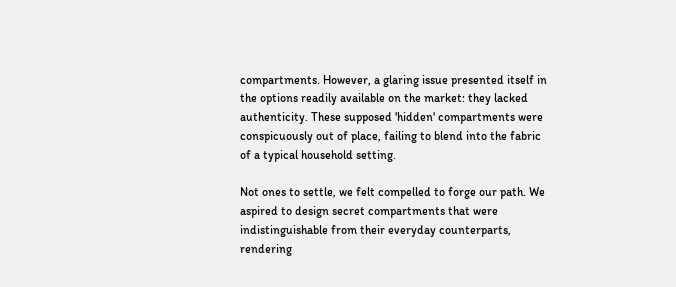compartments. However, a glaring issue presented itself in the options readily available on the market: they lacked authenticity. These supposed 'hidden' compartments were conspicuously out of place, failing to blend into the fabric of a typical household setting.

Not ones to settle, we felt compelled to forge our path. We aspired to design secret compartments that were indistinguishable from their everyday counterparts, rendering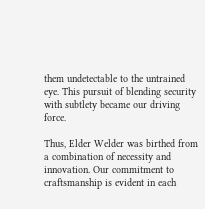them undetectable to the untrained eye. This pursuit of blending security with subtlety became our driving force.

Thus, Elder Welder was birthed from a combination of necessity and innovation. Our commitment to craftsmanship is evident in each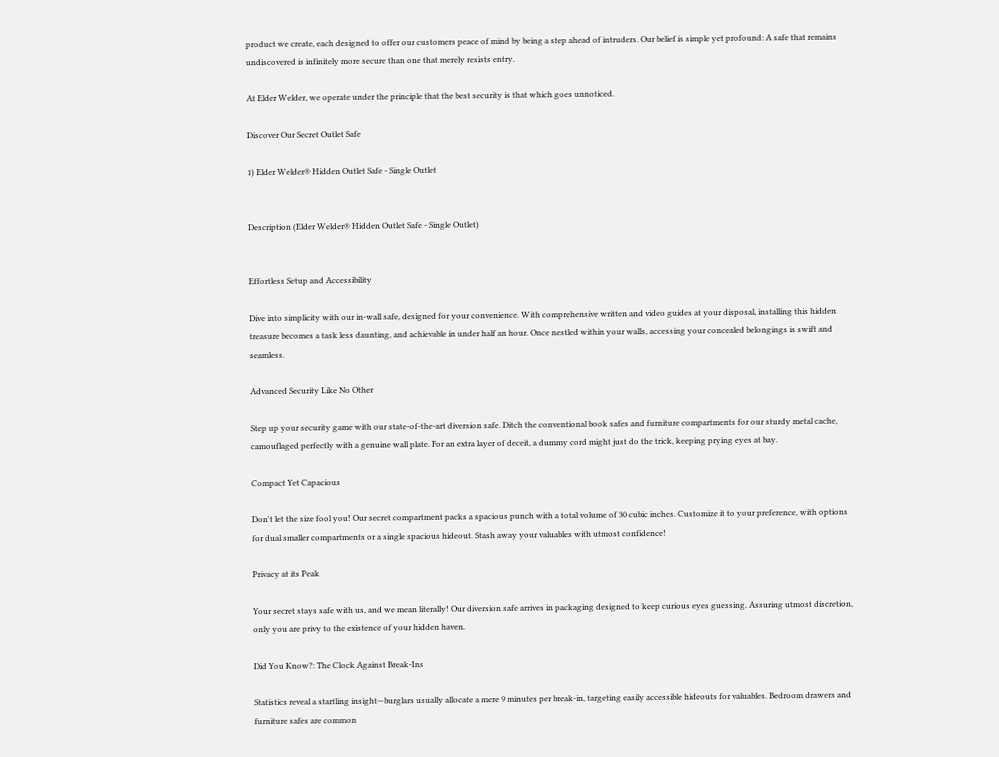product we create, each designed to offer our customers peace of mind by being a step ahead of intruders. Our belief is simple yet profound: A safe that remains undiscovered is infinitely more secure than one that merely resists entry.

At Elder Welder, we operate under the principle that the best security is that which goes unnoticed.

Discover Our Secret Outlet Safe

1) Elder Welder® Hidden Outlet Safe - Single Outlet


Description (Elder Welder® Hidden Outlet Safe - Single Outlet)


Effortless Setup and Accessibility

Dive into simplicity with our in-wall safe, designed for your convenience. With comprehensive written and video guides at your disposal, installing this hidden treasure becomes a task less daunting, and achievable in under half an hour. Once nestled within your walls, accessing your concealed belongings is swift and seamless.

Advanced Security Like No Other

Step up your security game with our state-of-the-art diversion safe. Ditch the conventional book safes and furniture compartments for our sturdy metal cache, camouflaged perfectly with a genuine wall plate. For an extra layer of deceit, a dummy cord might just do the trick, keeping prying eyes at bay.

Compact Yet Capacious

Don't let the size fool you! Our secret compartment packs a spacious punch with a total volume of 30 cubic inches. Customize it to your preference, with options for dual smaller compartments or a single spacious hideout. Stash away your valuables with utmost confidence!

Privacy at its Peak

Your secret stays safe with us, and we mean literally! Our diversion safe arrives in packaging designed to keep curious eyes guessing. Assuring utmost discretion, only you are privy to the existence of your hidden haven.

Did You Know?: The Clock Against Break-Ins

Statistics reveal a startling insight—burglars usually allocate a mere 9 minutes per break-in, targeting easily accessible hideouts for valuables. Bedroom drawers and furniture safes are common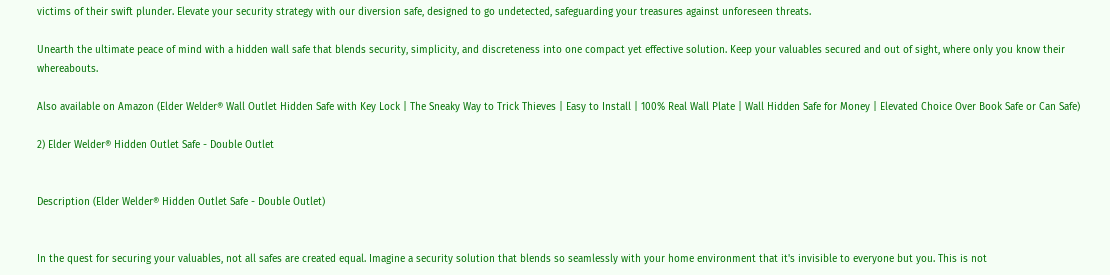victims of their swift plunder. Elevate your security strategy with our diversion safe, designed to go undetected, safeguarding your treasures against unforeseen threats.

Unearth the ultimate peace of mind with a hidden wall safe that blends security, simplicity, and discreteness into one compact yet effective solution. Keep your valuables secured and out of sight, where only you know their whereabouts.

Also available on Amazon (Elder Welder® Wall Outlet Hidden Safe with Key Lock | The Sneaky Way to Trick Thieves | Easy to Install | 100% Real Wall Plate | Wall Hidden Safe for Money | Elevated Choice Over Book Safe or Can Safe)

2) Elder Welder® Hidden Outlet Safe - Double Outlet


Description (Elder Welder® Hidden Outlet Safe - Double Outlet)


In the quest for securing your valuables, not all safes are created equal. Imagine a security solution that blends so seamlessly with your home environment that it's invisible to everyone but you. This is not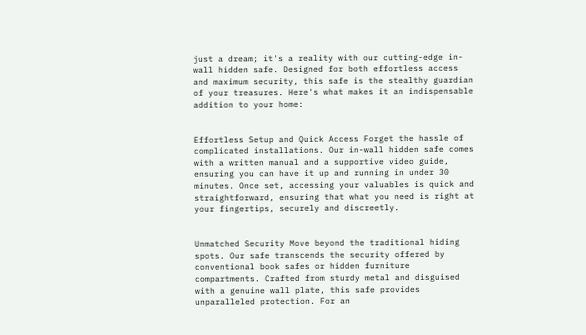just a dream; it's a reality with our cutting-edge in-wall hidden safe. Designed for both effortless access and maximum security, this safe is the stealthy guardian of your treasures. Here's what makes it an indispensable addition to your home:


Effortless Setup and Quick Access Forget the hassle of complicated installations. Our in-wall hidden safe comes with a written manual and a supportive video guide, ensuring you can have it up and running in under 30 minutes. Once set, accessing your valuables is quick and straightforward, ensuring that what you need is right at your fingertips, securely and discreetly.


Unmatched Security Move beyond the traditional hiding spots. Our safe transcends the security offered by conventional book safes or hidden furniture compartments. Crafted from sturdy metal and disguised with a genuine wall plate, this safe provides unparalleled protection. For an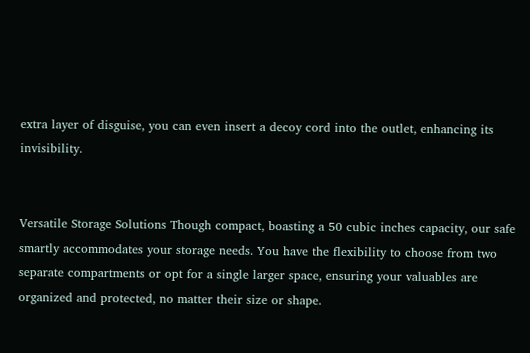extra layer of disguise, you can even insert a decoy cord into the outlet, enhancing its invisibility.


Versatile Storage Solutions Though compact, boasting a 50 cubic inches capacity, our safe smartly accommodates your storage needs. You have the flexibility to choose from two separate compartments or opt for a single larger space, ensuring your valuables are organized and protected, no matter their size or shape.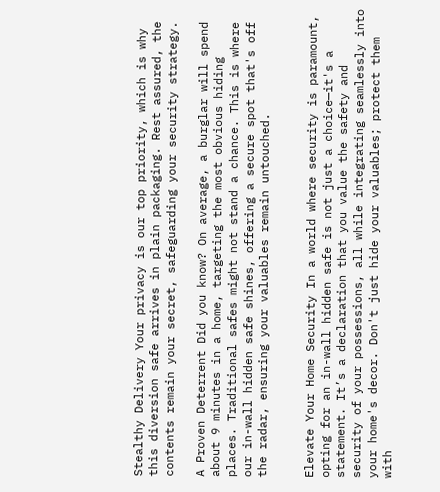Stealthy Delivery Your privacy is our top priority, which is why this diversion safe arrives in plain packaging. Rest assured, the contents remain your secret, safeguarding your security strategy.

A Proven Deterrent Did you know? On average, a burglar will spend about 9 minutes in a home, targeting the most obvious hiding places. Traditional safes might not stand a chance. This is where our in-wall hidden safe shines, offering a secure spot that's off the radar, ensuring your valuables remain untouched.


Elevate Your Home Security In a world where security is paramount, opting for an in-wall hidden safe is not just a choice—it's a statement. It’s a declaration that you value the safety and security of your possessions, all while integrating seamlessly into your home's decor. Don't just hide your valuables; protect them with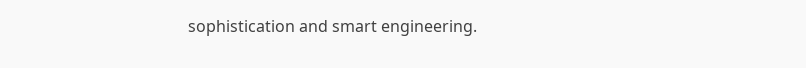sophistication and smart engineering.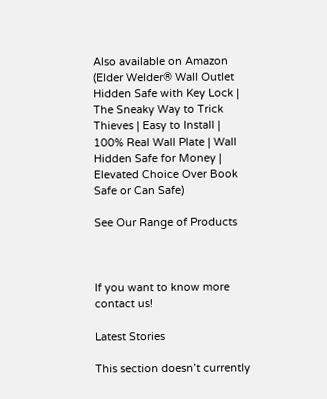Also available on Amazon (Elder Welder® Wall Outlet Hidden Safe with Key Lock | The Sneaky Way to Trick Thieves | Easy to Install | 100% Real Wall Plate | Wall Hidden Safe for Money | Elevated Choice Over Book Safe or Can Safe)

See Our Range of Products



If you want to know more contact us!

Latest Stories

This section doesn’t currently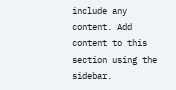include any content. Add content to this section using the sidebar.